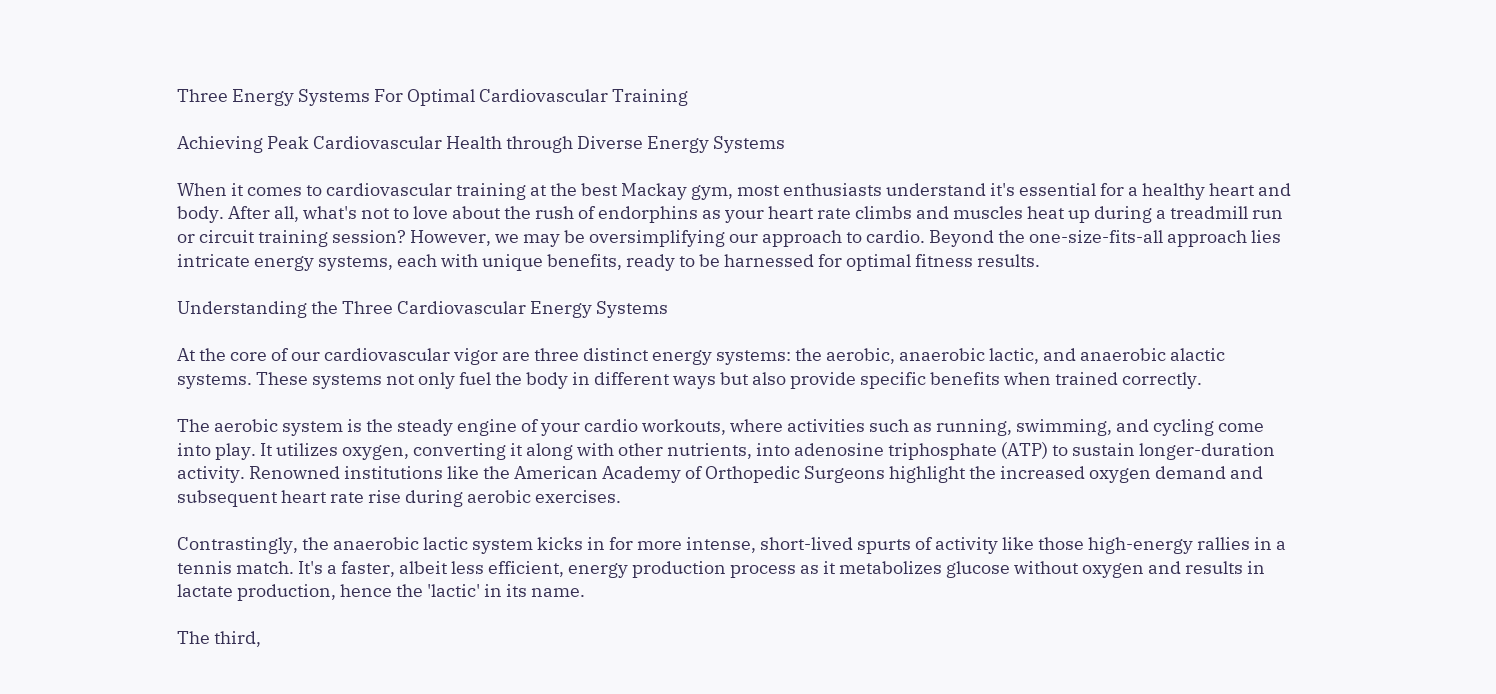Three Energy Systems For Optimal Cardiovascular Training

Achieving Peak Cardiovascular Health through Diverse Energy Systems

When it comes to cardiovascular training at the best Mackay gym, most enthusiasts understand it's essential for a healthy heart and body. After all, what's not to love about the rush of endorphins as your heart rate climbs and muscles heat up during a treadmill run or circuit training session? However, we may be oversimplifying our approach to cardio. Beyond the one-size-fits-all approach lies intricate energy systems, each with unique benefits, ready to be harnessed for optimal fitness results.

Understanding the Three Cardiovascular Energy Systems

At the core of our cardiovascular vigor are three distinct energy systems: the aerobic, anaerobic lactic, and anaerobic alactic systems. These systems not only fuel the body in different ways but also provide specific benefits when trained correctly.

The aerobic system is the steady engine of your cardio workouts, where activities such as running, swimming, and cycling come into play. It utilizes oxygen, converting it along with other nutrients, into adenosine triphosphate (ATP) to sustain longer-duration activity. Renowned institutions like the American Academy of Orthopedic Surgeons highlight the increased oxygen demand and subsequent heart rate rise during aerobic exercises.

Contrastingly, the anaerobic lactic system kicks in for more intense, short-lived spurts of activity like those high-energy rallies in a tennis match. It's a faster, albeit less efficient, energy production process as it metabolizes glucose without oxygen and results in lactate production, hence the 'lactic' in its name.

The third,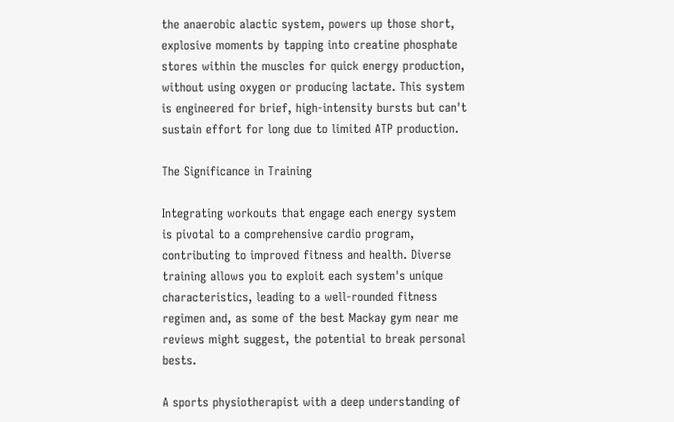the anaerobic alactic system, powers up those short, explosive moments by tapping into creatine phosphate stores within the muscles for quick energy production, without using oxygen or producing lactate. This system is engineered for brief, high-intensity bursts but can't sustain effort for long due to limited ATP production.

The Significance in Training

Integrating workouts that engage each energy system is pivotal to a comprehensive cardio program, contributing to improved fitness and health. Diverse training allows you to exploit each system's unique characteristics, leading to a well-rounded fitness regimen and, as some of the best Mackay gym near me reviews might suggest, the potential to break personal bests.

A sports physiotherapist with a deep understanding of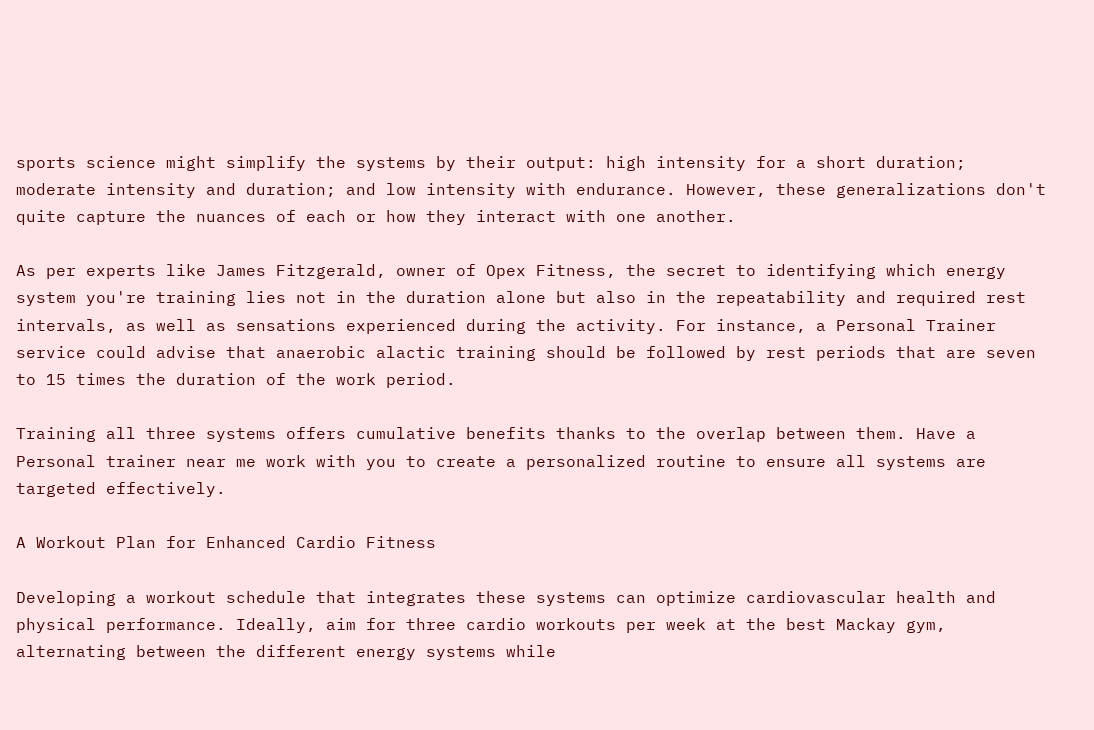sports science might simplify the systems by their output: high intensity for a short duration; moderate intensity and duration; and low intensity with endurance. However, these generalizations don't quite capture the nuances of each or how they interact with one another.

As per experts like James Fitzgerald, owner of Opex Fitness, the secret to identifying which energy system you're training lies not in the duration alone but also in the repeatability and required rest intervals, as well as sensations experienced during the activity. For instance, a Personal Trainer service could advise that anaerobic alactic training should be followed by rest periods that are seven to 15 times the duration of the work period.

Training all three systems offers cumulative benefits thanks to the overlap between them. Have a Personal trainer near me work with you to create a personalized routine to ensure all systems are targeted effectively.

A Workout Plan for Enhanced Cardio Fitness

Developing a workout schedule that integrates these systems can optimize cardiovascular health and physical performance. Ideally, aim for three cardio workouts per week at the best Mackay gym, alternating between the different energy systems while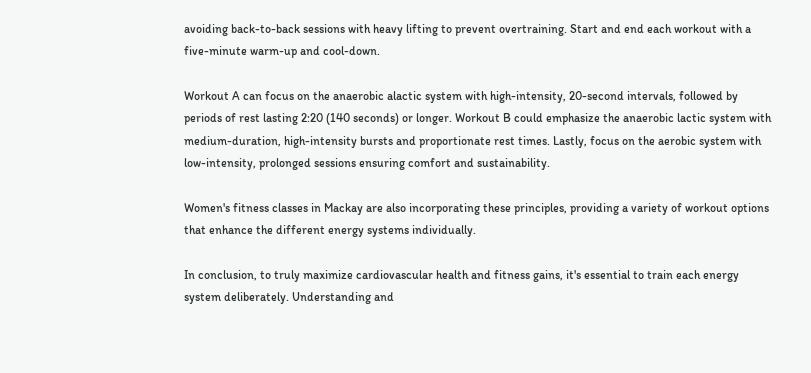avoiding back-to-back sessions with heavy lifting to prevent overtraining. Start and end each workout with a five-minute warm-up and cool-down.

Workout A can focus on the anaerobic alactic system with high-intensity, 20-second intervals, followed by periods of rest lasting 2:20 (140 seconds) or longer. Workout B could emphasize the anaerobic lactic system with medium-duration, high-intensity bursts and proportionate rest times. Lastly, focus on the aerobic system with low-intensity, prolonged sessions ensuring comfort and sustainability.

Women's fitness classes in Mackay are also incorporating these principles, providing a variety of workout options that enhance the different energy systems individually.

In conclusion, to truly maximize cardiovascular health and fitness gains, it's essential to train each energy system deliberately. Understanding and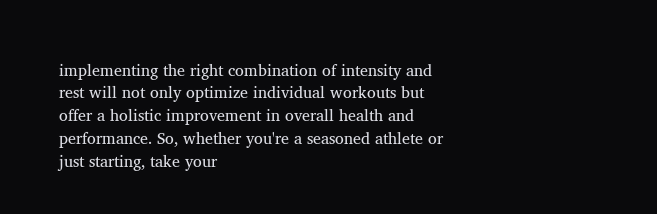implementing the right combination of intensity and rest will not only optimize individual workouts but offer a holistic improvement in overall health and performance. So, whether you're a seasoned athlete or just starting, take your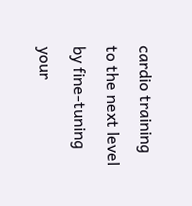cardio training to the next level by fine-tuning your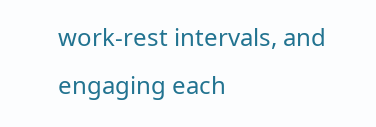work-rest intervals, and engaging each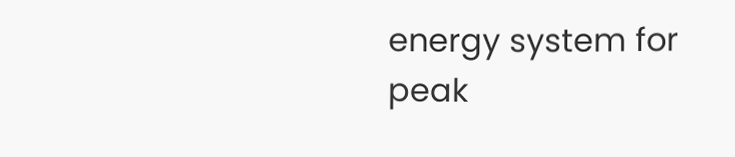energy system for peak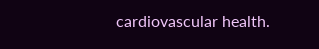cardiovascular health.